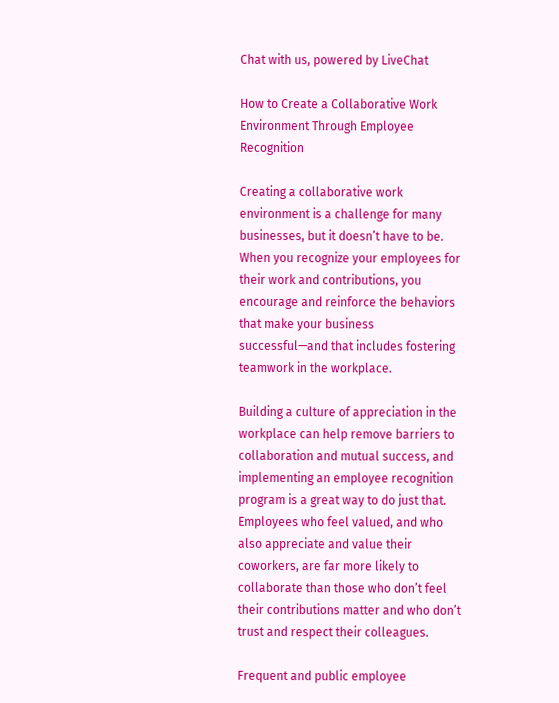Chat with us, powered by LiveChat

How to Create a Collaborative Work Environment Through Employee Recognition

Creating a collaborative work environment is a challenge for many businesses, but it doesn’t have to be. When you recognize your employees for their work and contributions, you encourage and reinforce the behaviors that make your business successful—and that includes fostering teamwork in the workplace.

Building a culture of appreciation in the workplace can help remove barriers to collaboration and mutual success, and implementing an employee recognition program is a great way to do just that. Employees who feel valued, and who also appreciate and value their coworkers, are far more likely to collaborate than those who don’t feel their contributions matter and who don’t trust and respect their colleagues.

Frequent and public employee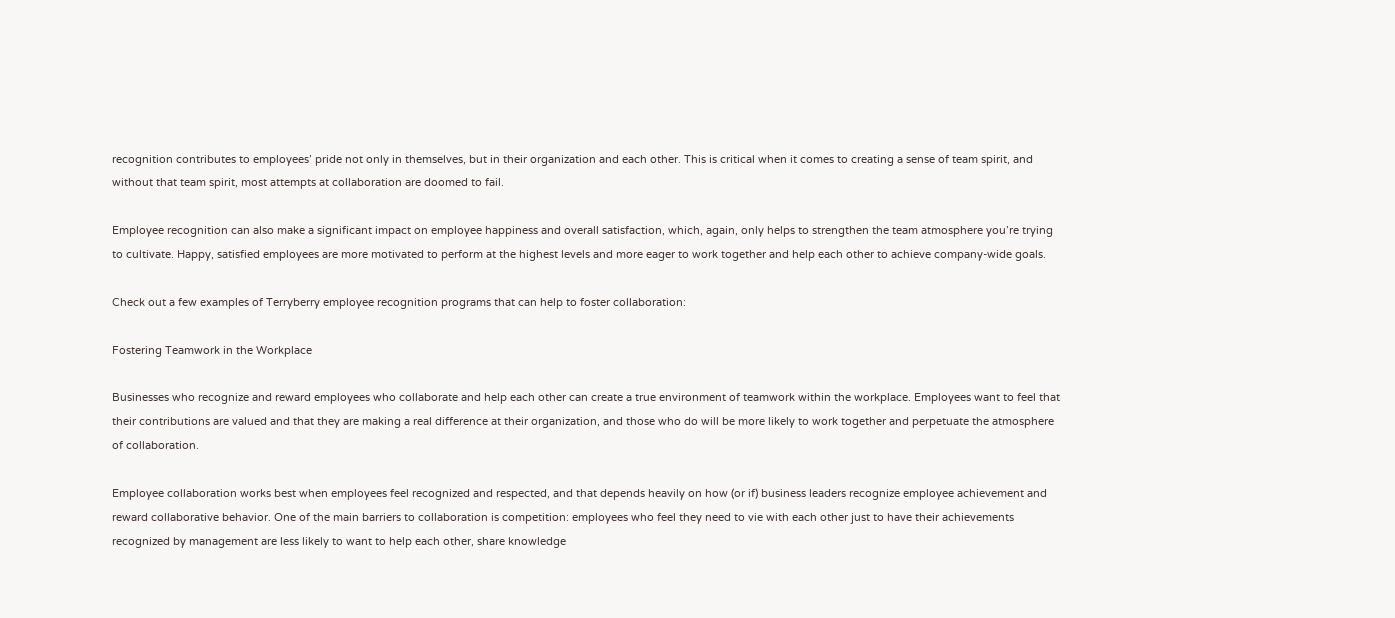recognition contributes to employees’ pride not only in themselves, but in their organization and each other. This is critical when it comes to creating a sense of team spirit, and without that team spirit, most attempts at collaboration are doomed to fail.

Employee recognition can also make a significant impact on employee happiness and overall satisfaction, which, again, only helps to strengthen the team atmosphere you’re trying to cultivate. Happy, satisfied employees are more motivated to perform at the highest levels and more eager to work together and help each other to achieve company-wide goals.

Check out a few examples of Terryberry employee recognition programs that can help to foster collaboration:

Fostering Teamwork in the Workplace

Businesses who recognize and reward employees who collaborate and help each other can create a true environment of teamwork within the workplace. Employees want to feel that their contributions are valued and that they are making a real difference at their organization, and those who do will be more likely to work together and perpetuate the atmosphere of collaboration.

Employee collaboration works best when employees feel recognized and respected, and that depends heavily on how (or if) business leaders recognize employee achievement and reward collaborative behavior. One of the main barriers to collaboration is competition: employees who feel they need to vie with each other just to have their achievements recognized by management are less likely to want to help each other, share knowledge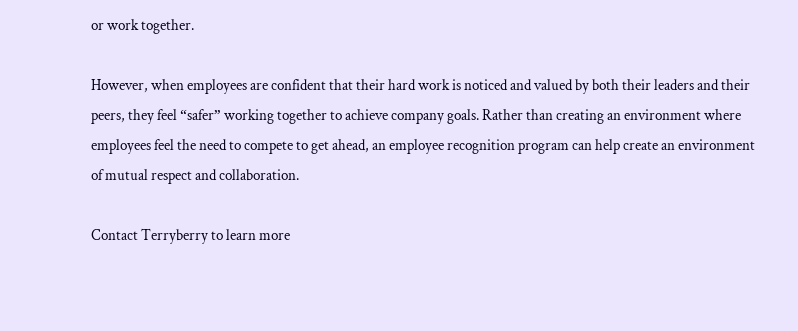or work together.

However, when employees are confident that their hard work is noticed and valued by both their leaders and their peers, they feel “safer” working together to achieve company goals. Rather than creating an environment where employees feel the need to compete to get ahead, an employee recognition program can help create an environment of mutual respect and collaboration.

Contact Terryberry to learn more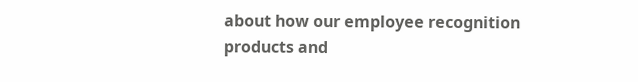about how our employee recognition products and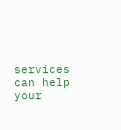services can help your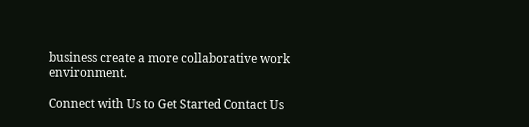business create a more collaborative work environment.

Connect with Us to Get Started Contact Us